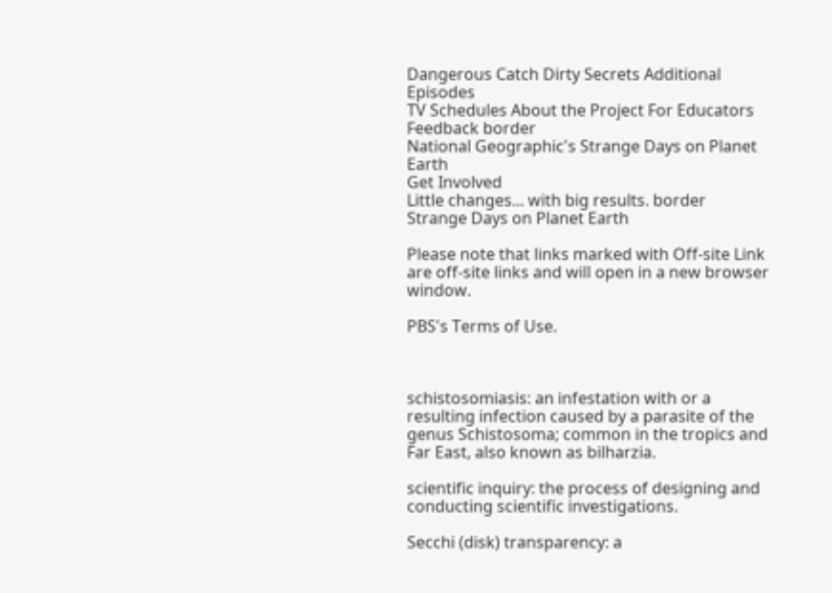Dangerous Catch Dirty Secrets Additional Episodes
TV Schedules About the Project For Educators Feedback border
National Geographic's Strange Days on Planet Earth
Get Involved
Little changes... with big results. border
Strange Days on Planet Earth

Please note that links marked with Off-site Link are off-site links and will open in a new browser window.

PBS's Terms of Use.



schistosomiasis: an infestation with or a resulting infection caused by a parasite of the genus Schistosoma; common in the tropics and Far East, also known as bilharzia.

scientific inquiry: the process of designing and conducting scientific investigations.

Secchi (disk) transparency: a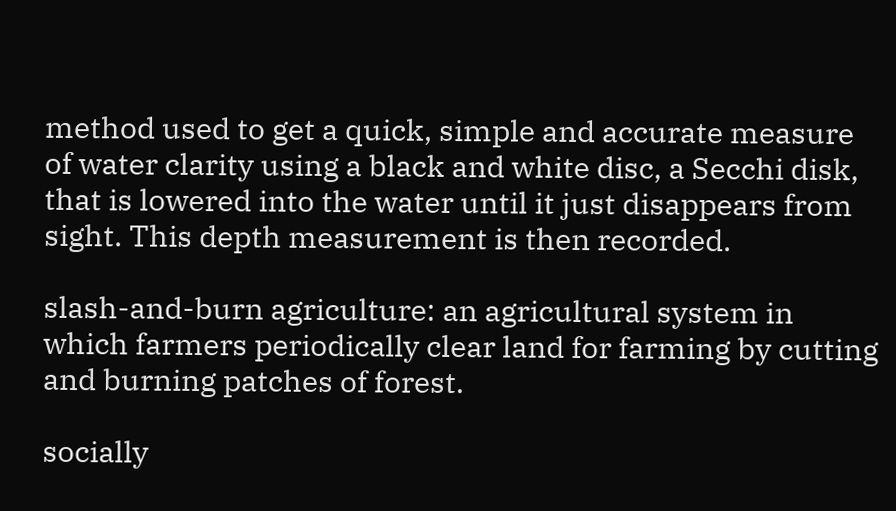method used to get a quick, simple and accurate measure of water clarity using a black and white disc, a Secchi disk, that is lowered into the water until it just disappears from sight. This depth measurement is then recorded.

slash-and-burn agriculture: an agricultural system in which farmers periodically clear land for farming by cutting and burning patches of forest.

socially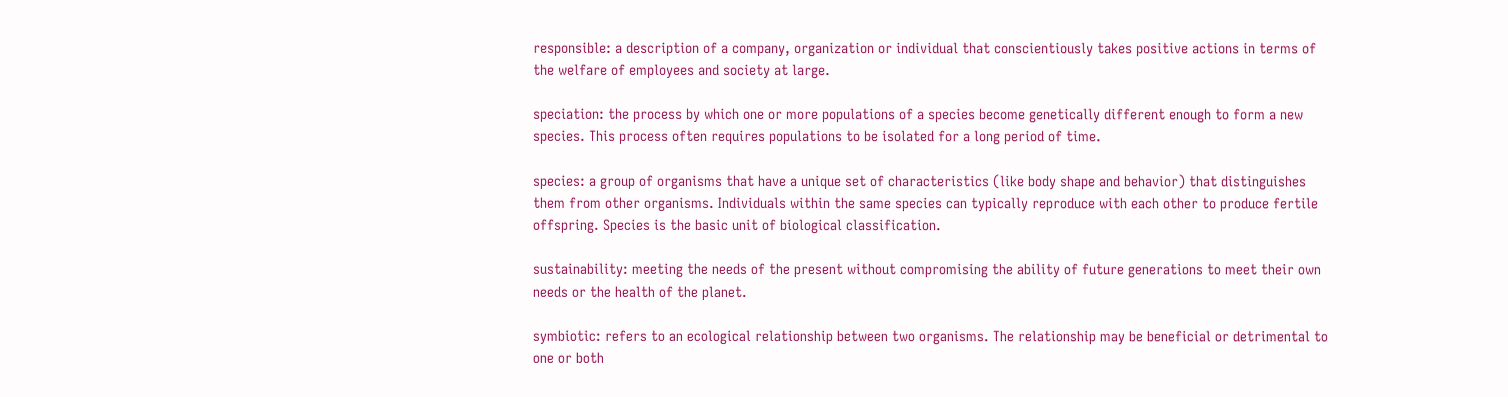responsible: a description of a company, organization or individual that conscientiously takes positive actions in terms of the welfare of employees and society at large.

speciation: the process by which one or more populations of a species become genetically different enough to form a new species. This process often requires populations to be isolated for a long period of time.

species: a group of organisms that have a unique set of characteristics (like body shape and behavior) that distinguishes them from other organisms. Individuals within the same species can typically reproduce with each other to produce fertile offspring. Species is the basic unit of biological classification.

sustainability: meeting the needs of the present without compromising the ability of future generations to meet their own needs or the health of the planet.

symbiotic: refers to an ecological relationship between two organisms. The relationship may be beneficial or detrimental to one or both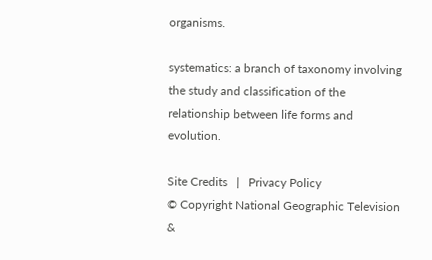organisms.

systematics: a branch of taxonomy involving the study and classification of the relationship between life forms and evolution.

Site Credits   |   Privacy Policy
© Copyright National Geographic Television &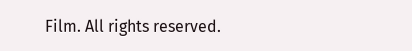Film. All rights reserved.